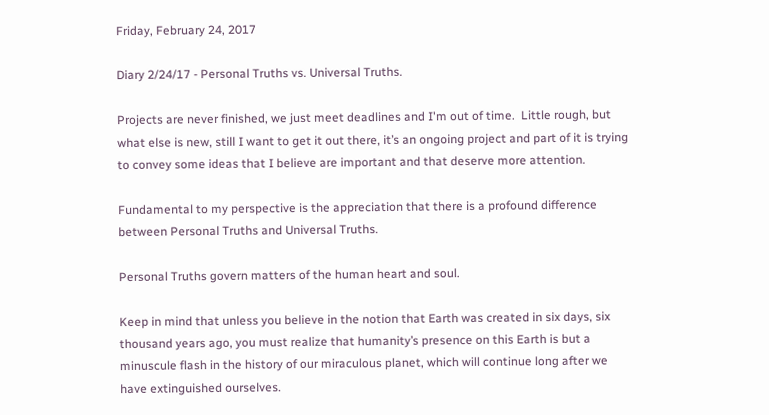Friday, February 24, 2017

Diary 2/24/17 - Personal Truths vs. Universal Truths.

Projects are never finished, we just meet deadlines and I'm out of time.  Little rough, but what else is new, still I want to get it out there, it’s an ongoing project and part of it is trying to convey some ideas that I believe are important and that deserve more attention.

Fundamental to my perspective is the appreciation that there is a profound difference between Personal Truths and Universal Truths.

Personal Truths govern matters of the human heart and soul.

Keep in mind that unless you believe in the notion that Earth was created in six days, six thousand years ago, you must realize that humanity’s presence on this Earth is but a minuscule flash in the history of our miraculous planet, which will continue long after we have extinguished ourselves.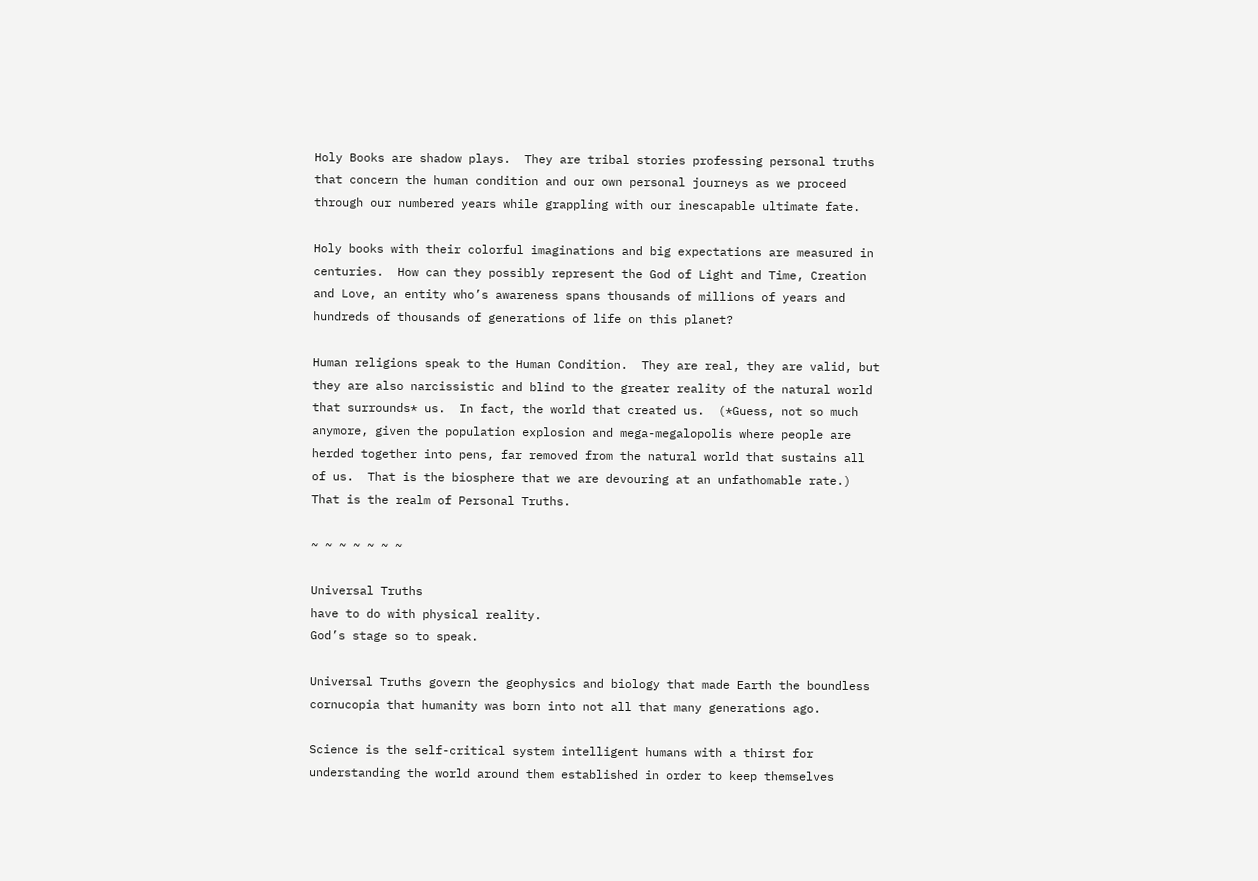Holy Books are shadow plays.  They are tribal stories professing personal truths that concern the human condition and our own personal journeys as we proceed through our numbered years while grappling with our inescapable ultimate fate.

Holy books with their colorful imaginations and big expectations are measured in centuries.  How can they possibly represent the God of Light and Time, Creation and Love, an entity who’s awareness spans thousands of millions of years and hundreds of thousands of generations of life on this planet?

Human religions speak to the Human Condition.  They are real, they are valid, but they are also narcissistic and blind to the greater reality of the natural world that surrounds* us.  In fact, the world that created us.  (*Guess, not so much anymore, given the population explosion and mega-megalopolis where people are herded together into pens, far removed from the natural world that sustains all of us.  That is the biosphere that we are devouring at an unfathomable rate.)
That is the realm of Personal Truths.

~ ~ ~ ~ ~ ~ ~

Universal Truths
have to do with physical reality.
God’s stage so to speak.

Universal Truths govern the geophysics and biology that made Earth the boundless cornucopia that humanity was born into not all that many generations ago.

Science is the self-critical system intelligent humans with a thirst for understanding the world around them established in order to keep themselves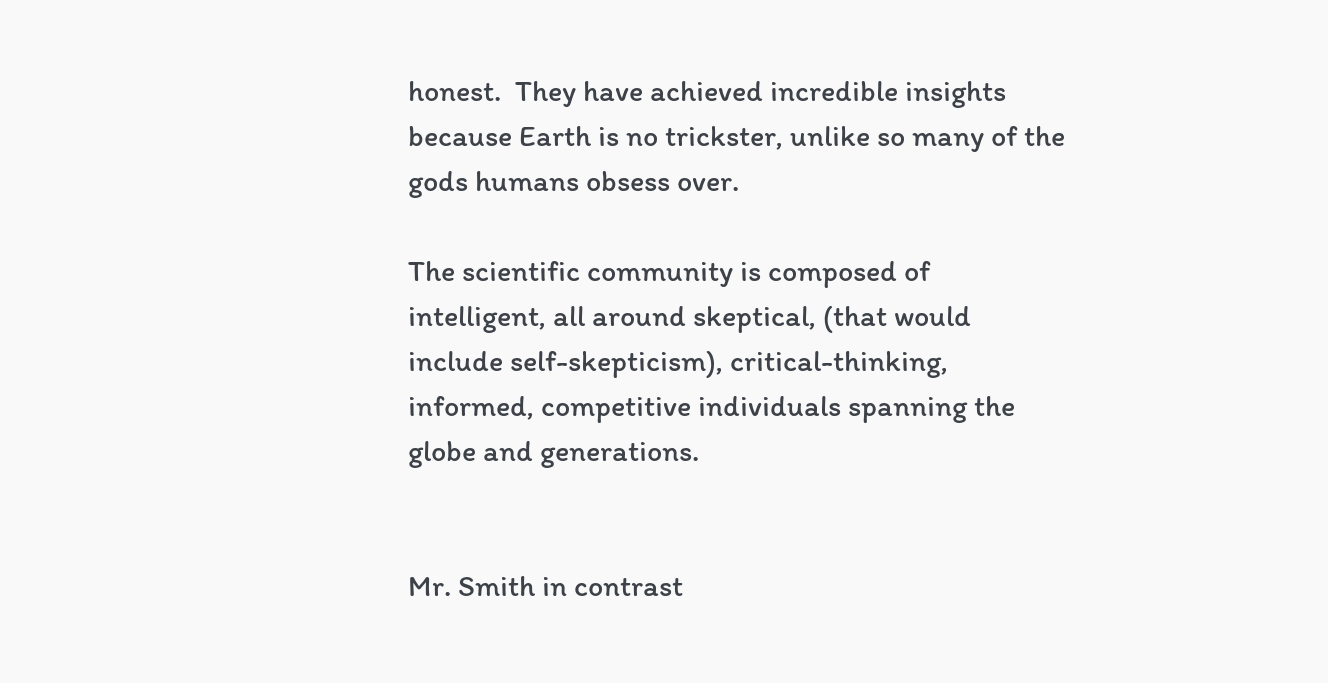honest.  They have achieved incredible insights because Earth is no trickster, unlike so many of the gods humans obsess over.

The scientific community is composed of intelligent, all around skeptical, (that would include self-skepticism), critical-thinking, informed, competitive individuals spanning the globe and generations.


Mr. Smith in contrast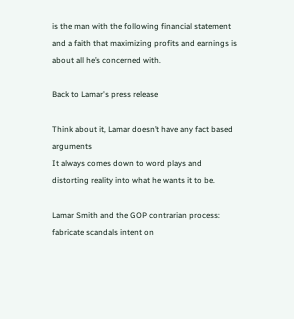is the man with the following financial statement and a faith that maximizing profits and earnings is about all he’s concerned with.

Back to Lamar's press release

Think about it, Lamar doesn’t have any fact based arguments
It always comes down to word plays and distorting reality into what he wants it to be.

Lamar Smith and the GOP contrarian process:
fabricate scandals intent on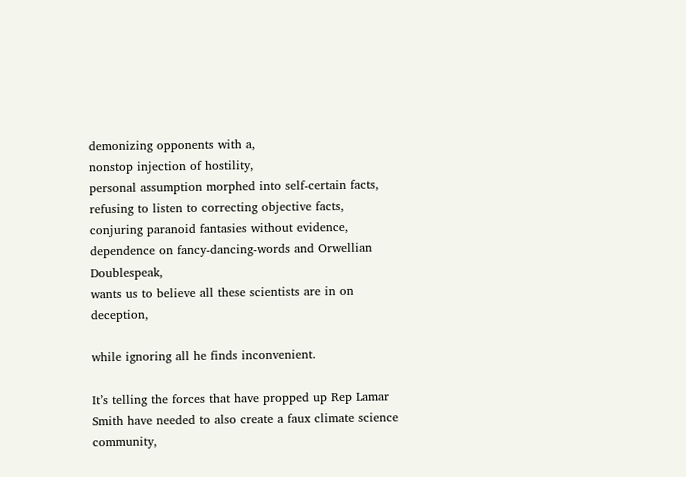demonizing opponents with a,
nonstop injection of hostility,
personal assumption morphed into self-certain facts,
refusing to listen to correcting objective facts,
conjuring paranoid fantasies without evidence,
dependence on fancy-dancing-words and Orwellian Doublespeak,
wants us to believe all these scientists are in on deception,

while ignoring all he finds inconvenient.

It’s telling the forces that have propped up Rep Lamar Smith have needed to also create a faux climate science community,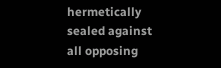hermetically sealed against all opposing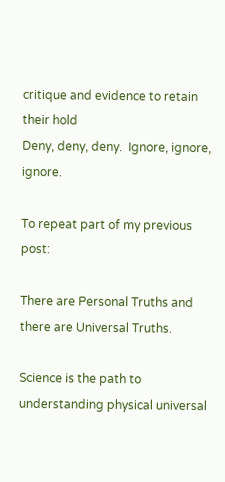critique and evidence to retain their hold
Deny, deny, deny.  Ignore, ignore, ignore.

To repeat part of my previous post:

There are Personal Truths and there are Universal Truths.

Science is the path to understanding physical universal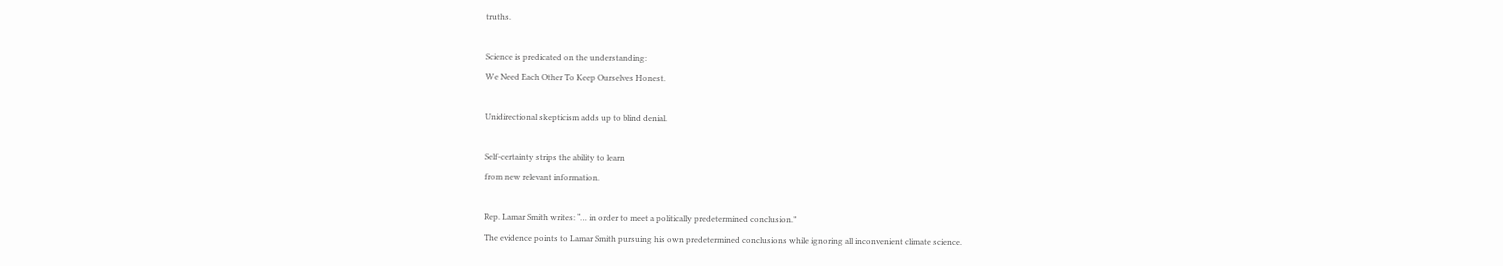truths.

Science is predicated on the understanding:
We Need Each Other To Keep Ourselves Honest.

Unidirectional skepticism adds up to blind denial.

Self-certainty strips the ability to learn
from new relevant information.

Rep. Lamar Smith writes: “… in order to meet a politically predetermined conclusion.”
The evidence points to Lamar Smith pursuing his own predetermined conclusions while ignoring all inconvenient climate science.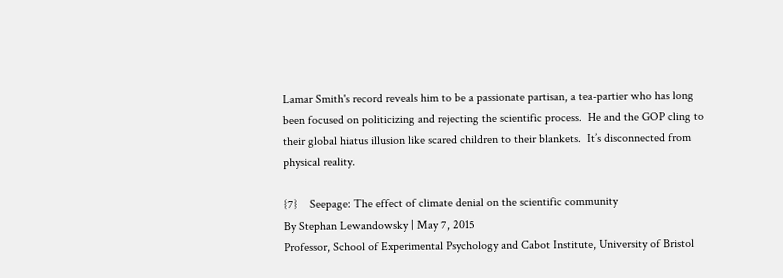Lamar Smith's record reveals him to be a passionate partisan, a tea-partier who has long been focused on politicizing and rejecting the scientific process.  He and the GOP cling to their global hiatus illusion like scared children to their blankets.  It’s disconnected from physical reality.

{7}    Seepage: The effect of climate denial on the scientific community
By Stephan Lewandowsky | May 7, 2015
Professor, School of Experimental Psychology and Cabot Institute, University of Bristol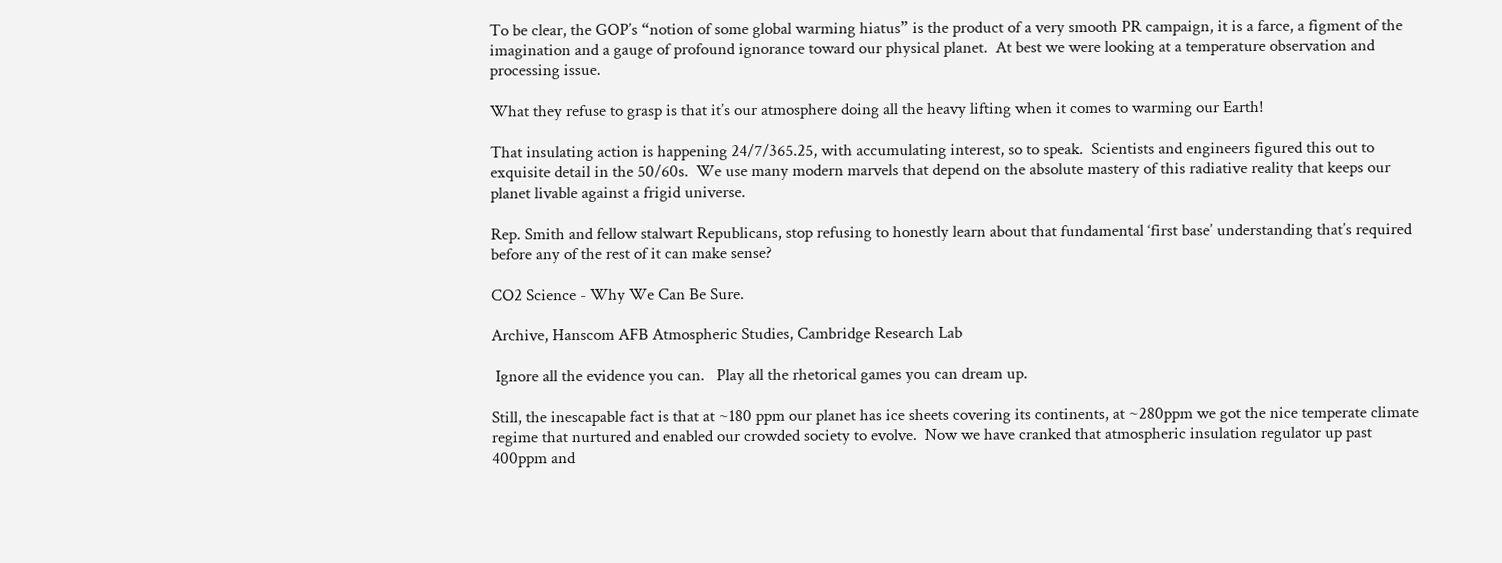To be clear, the GOP’s “notion of some global warming hiatus” is the product of a very smooth PR campaign, it is a farce, a figment of the imagination and a gauge of profound ignorance toward our physical planet.  At best we were looking at a temperature observation and processing issue.

What they refuse to grasp is that it’s our atmosphere doing all the heavy lifting when it comes to warming our Earth!

That insulating action is happening 24/7/365.25, with accumulating interest, so to speak.  Scientists and engineers figured this out to exquisite detail in the 50/60s.  We use many modern marvels that depend on the absolute mastery of this radiative reality that keeps our planet livable against a frigid universe.

Rep. Smith and fellow stalwart Republicans, stop refusing to honestly learn about that fundamental ‘first base’ understanding that’s required before any of the rest of it can make sense?

CO2 Science - Why We Can Be Sure.

Archive, Hanscom AFB Atmospheric Studies, Cambridge Research Lab

 Ignore all the evidence you can.   Play all the rhetorical games you can dream up.

Still, the inescapable fact is that at ~180 ppm our planet has ice sheets covering its continents, at ~280ppm we got the nice temperate climate regime that nurtured and enabled our crowded society to evolve.  Now we have cranked that atmospheric insulation regulator up past 400ppm and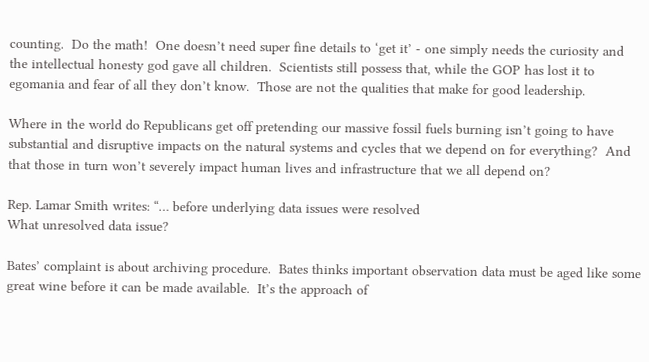counting.  Do the math!  One doesn’t need super fine details to ‘get it’ - one simply needs the curiosity and the intellectual honesty god gave all children.  Scientists still possess that, while the GOP has lost it to egomania and fear of all they don’t know.  Those are not the qualities that make for good leadership.

Where in the world do Republicans get off pretending our massive fossil fuels burning isn’t going to have substantial and disruptive impacts on the natural systems and cycles that we depend on for everything?  And that those in turn won’t severely impact human lives and infrastructure that we all depend on?

Rep. Lamar Smith writes: “… before underlying data issues were resolved
What unresolved data issue?

Bates’ complaint is about archiving procedure.  Bates thinks important observation data must be aged like some great wine before it can be made available.  It’s the approach of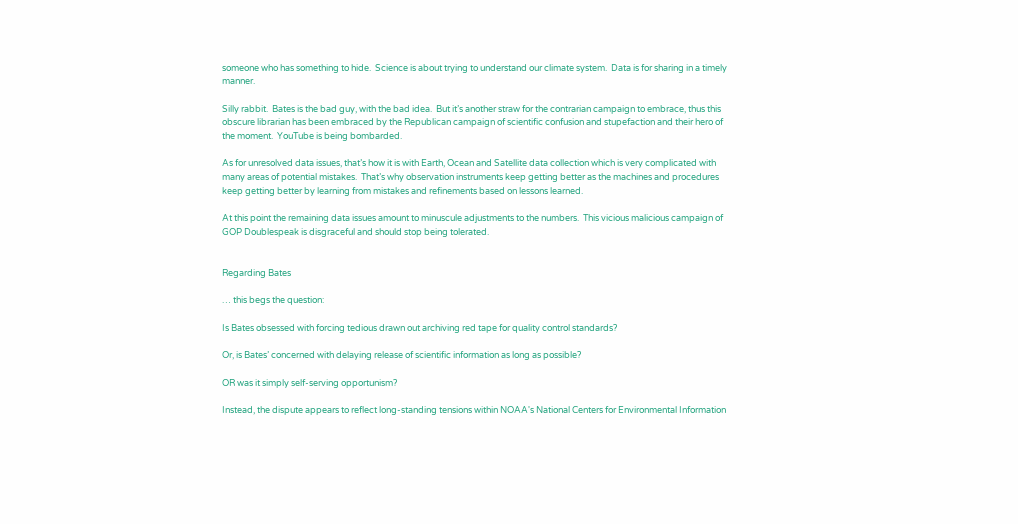someone who has something to hide.  Science is about trying to understand our climate system.  Data is for sharing in a timely manner.

Silly rabbit.  Bates is the bad guy, with the bad idea.  But it’s another straw for the contrarian campaign to embrace, thus this obscure librarian has been embraced by the Republican campaign of scientific confusion and stupefaction and their hero of the moment.  YouTube is being bombarded.

As for unresolved data issues, that’s how it is with Earth, Ocean and Satellite data collection which is very complicated with many areas of potential mistakes.  That’s why observation instruments keep getting better as the machines and procedures keep getting better by learning from mistakes and refinements based on lessons learned.

At this point the remaining data issues amount to minuscule adjustments to the numbers.  This vicious malicious campaign of GOP Doublespeak is disgraceful and should stop being tolerated.


Regarding Bates

… this begs the question:

Is Bates obsessed with forcing tedious drawn out archiving red tape for quality control standards?

Or, is Bates’ concerned with delaying release of scientific information as long as possible?

OR was it simply self-serving opportunism?

Instead, the dispute appears to reflect long-standing tensions within NOAA's National Centers for Environmental Information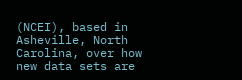(NCEI), based in Asheville, North Carolina, over how new data sets are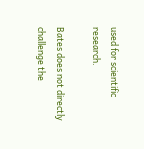used for scientific research.

Bates does not directly challenge the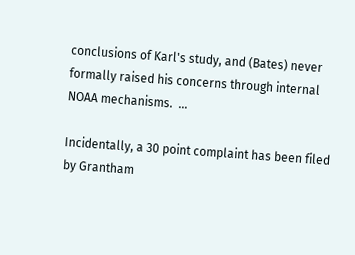conclusions of Karl's study, and (Bates) never formally raised his concerns through internal NOAA mechanisms.  …

Incidentally, a 30 point complaint has been filed by Grantham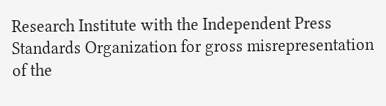Research Institute with the Independent Press Standards Organization for gross misrepresentation of the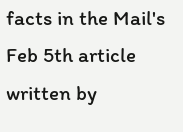facts in the Mail's Feb 5th article written by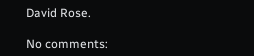David Rose.

No comments: